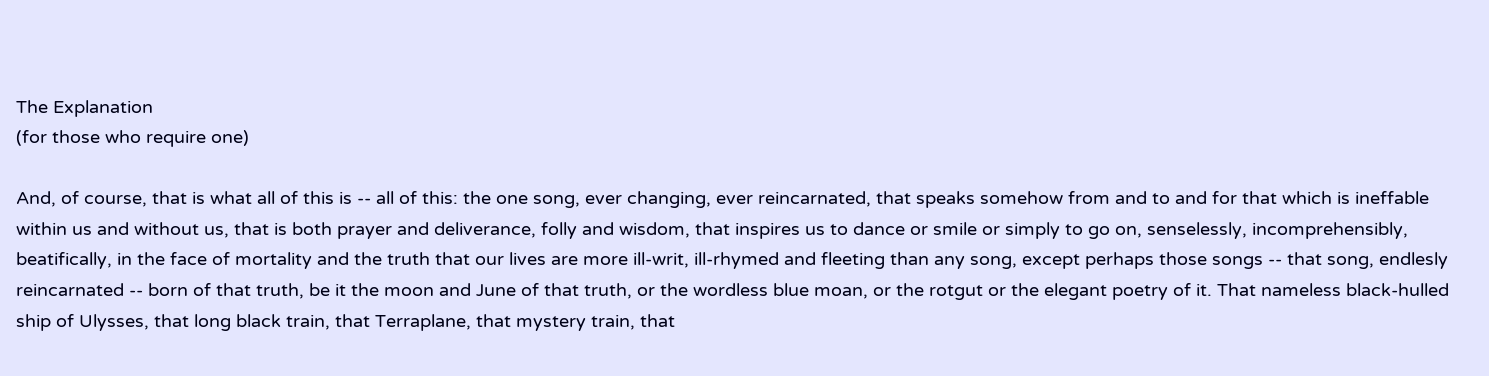The Explanation
(for those who require one)

And, of course, that is what all of this is -- all of this: the one song, ever changing, ever reincarnated, that speaks somehow from and to and for that which is ineffable within us and without us, that is both prayer and deliverance, folly and wisdom, that inspires us to dance or smile or simply to go on, senselessly, incomprehensibly, beatifically, in the face of mortality and the truth that our lives are more ill-writ, ill-rhymed and fleeting than any song, except perhaps those songs -- that song, endlesly reincarnated -- born of that truth, be it the moon and June of that truth, or the wordless blue moan, or the rotgut or the elegant poetry of it. That nameless black-hulled ship of Ulysses, that long black train, that Terraplane, that mystery train, that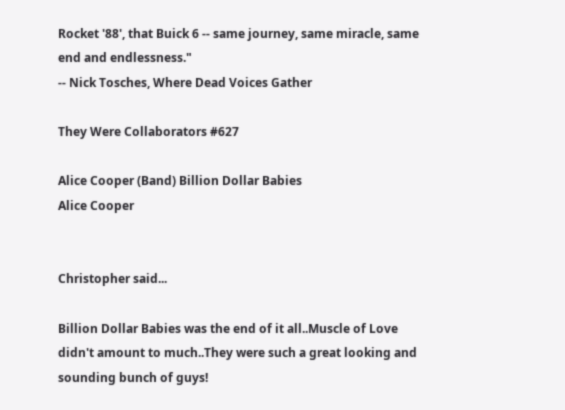Rocket '88', that Buick 6 -- same journey, same miracle, same end and endlessness."
-- Nick Tosches, Where Dead Voices Gather

They Were Collaborators #627

Alice Cooper (Band) Billion Dollar Babies
Alice Cooper


Christopher said...

Billion Dollar Babies was the end of it all..Muscle of Love didn't amount to much..They were such a great looking and sounding bunch of guys!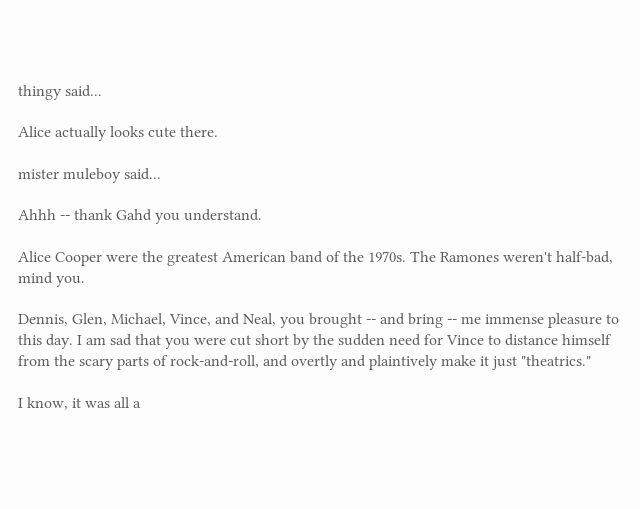thingy said...

Alice actually looks cute there.

mister muleboy said...

Ahhh -- thank Gahd you understand.

Alice Cooper were the greatest American band of the 1970s. The Ramones weren't half-bad, mind you.

Dennis, Glen, Michael, Vince, and Neal, you brought -- and bring -- me immense pleasure to this day. I am sad that you were cut short by the sudden need for Vince to distance himself from the scary parts of rock-and-roll, and overtly and plaintively make it just "theatrics."

I know, it was all a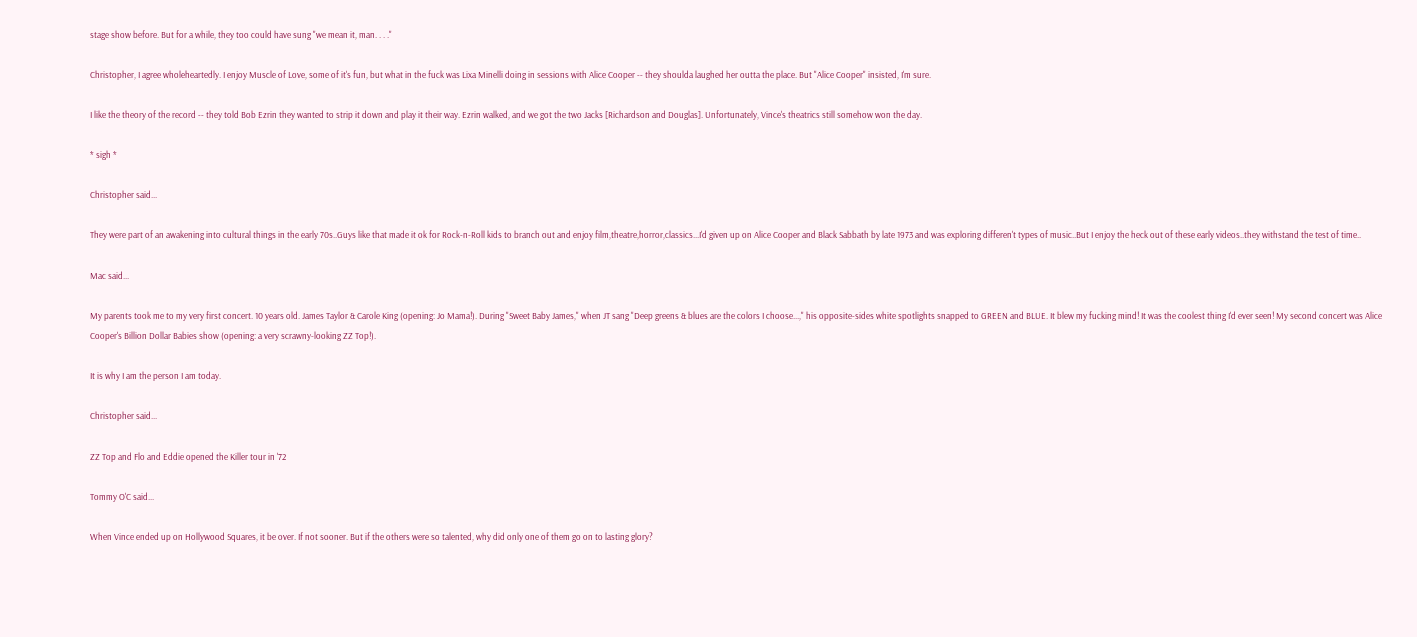stage show before. But for a while, they too could have sung "we mean it, man. . . ."

Christopher, I agree wholeheartedly. I enjoy Muscle of Love, some of it's fun, but what in the fuck was Lixa Minelli doing in sessions with Alice Cooper -- they shoulda laughed her outta the place. But "Alice Cooper" insisted, I'm sure.

I like the theory of the record -- they told Bob Ezrin they wanted to strip it down and play it their way. Ezrin walked, and we got the two Jacks [Richardson and Douglas]. Unfortunately, Vince's theatrics still somehow won the day.

* sigh *

Christopher said...

They were part of an awakening into cultural things in the early 70s..Guys like that made it ok for Rock-n-Roll kids to branch out and enjoy film,theatre,horror,classics...I'd given up on Alice Cooper and Black Sabbath by late 1973 and was exploring differen't types of music..But I enjoy the heck out of these early videos..they withstand the test of time..

Mac said...

My parents took me to my very first concert. 10 years old. James Taylor & Carole King (opening: Jo Mama!). During "Sweet Baby James," when JT sang "Deep greens & blues are the colors I choose...," his opposite-sides white spotlights snapped to GREEN and BLUE. It blew my fucking mind! It was the coolest thing I'd ever seen! My second concert was Alice Cooper's Billion Dollar Babies show (opening: a very scrawny-looking ZZ Top!).

It is why I am the person I am today.

Christopher said...

ZZ Top and Flo and Eddie opened the Killer tour in '72

Tommy O'C said...

When Vince ended up on Hollywood Squares, it be over. If not sooner. But if the others were so talented, why did only one of them go on to lasting glory?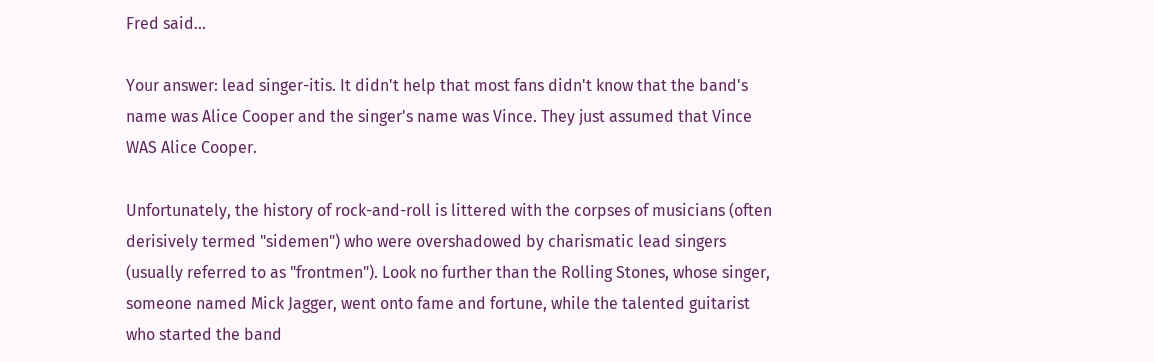Fred said...

Your answer: lead singer-itis. It didn't help that most fans didn't know that the band's name was Alice Cooper and the singer's name was Vince. They just assumed that Vince WAS Alice Cooper.

Unfortunately, the history of rock-and-roll is littered with the corpses of musicians (often derisively termed "sidemen") who were overshadowed by charismatic lead singers (usually referred to as "frontmen"). Look no further than the Rolling Stones, whose singer, someone named Mick Jagger, went onto fame and fortune, while the talented guitarist who started the band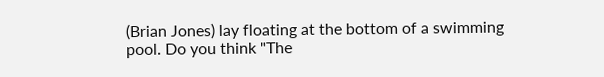(Brian Jones) lay floating at the bottom of a swimming pool. Do you think "The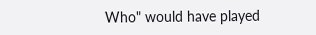Who" would have played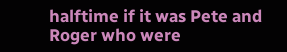halftime if it was Pete and Roger who were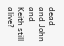dead and John and Keith still alive?